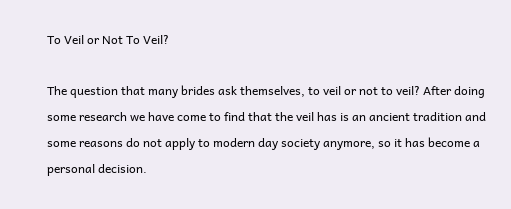To Veil or Not To Veil?

The question that many brides ask themselves, to veil or not to veil? After doing some research we have come to find that the veil has is an ancient tradition and some reasons do not apply to modern day society anymore, so it has become a personal decision.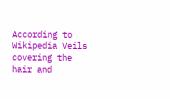According to Wikipedia Veils covering the hair and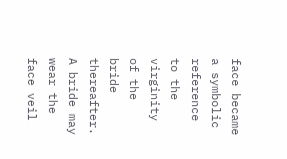face became a symbolic reference to the virginity of the bride thereafter. A bride may wear the face veil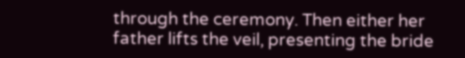through the ceremony. Then either her father lifts the veil, presenting the bride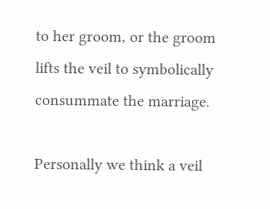to her groom, or the groom lifts the veil to symbolically consummate the marriage.

Personally we think a veil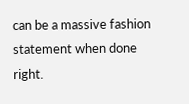can be a massive fashion statement when done right.